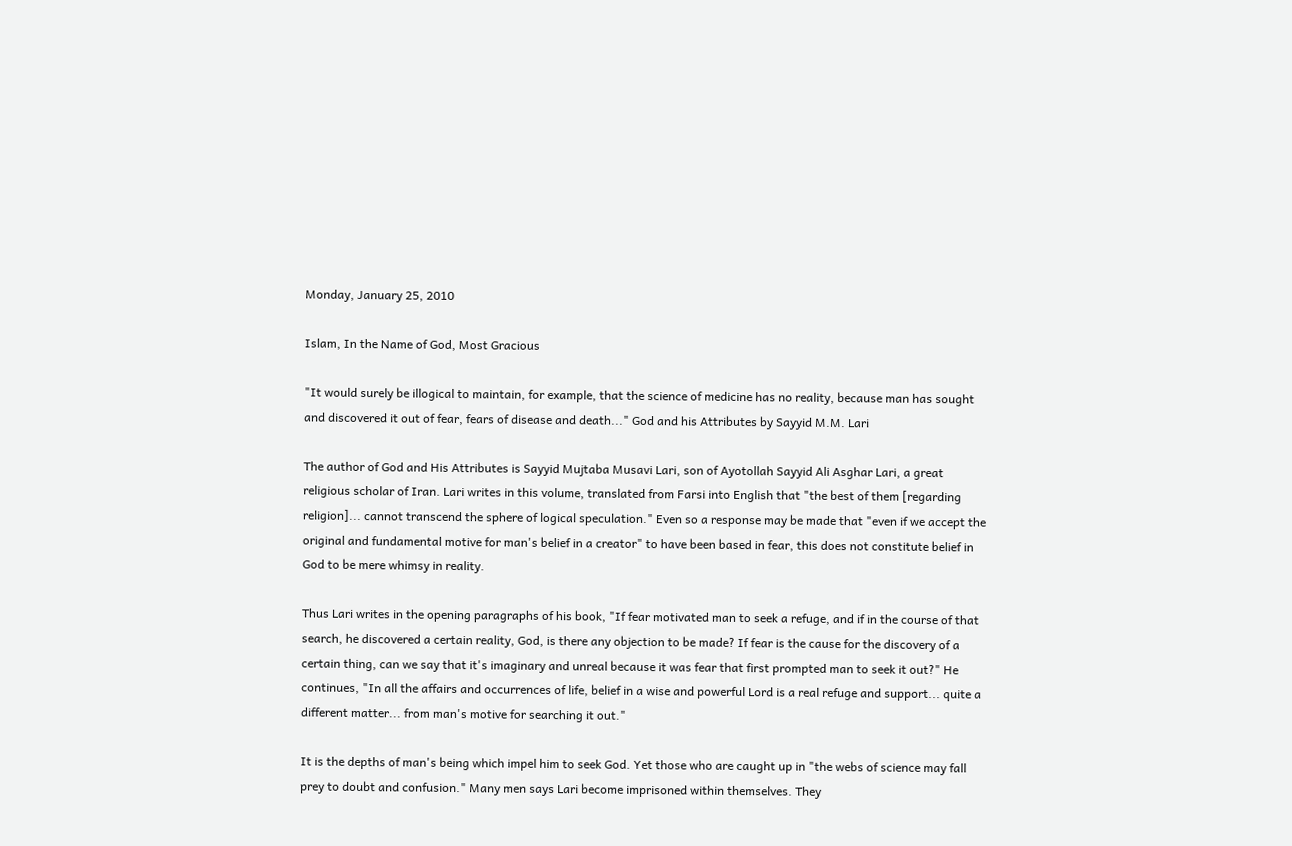Monday, January 25, 2010

Islam, In the Name of God, Most Gracious

"It would surely be illogical to maintain, for example, that the science of medicine has no reality, because man has sought and discovered it out of fear, fears of disease and death..." God and his Attributes by Sayyid M.M. Lari

The author of God and His Attributes is Sayyid Mujtaba Musavi Lari, son of Ayotollah Sayyid Ali Asghar Lari, a great religious scholar of Iran. Lari writes in this volume, translated from Farsi into English that "the best of them [regarding religion]... cannot transcend the sphere of logical speculation." Even so a response may be made that "even if we accept the original and fundamental motive for man's belief in a creator" to have been based in fear, this does not constitute belief in God to be mere whimsy in reality.

Thus Lari writes in the opening paragraphs of his book, "If fear motivated man to seek a refuge, and if in the course of that search, he discovered a certain reality, God, is there any objection to be made? If fear is the cause for the discovery of a certain thing, can we say that it's imaginary and unreal because it was fear that first prompted man to seek it out?" He continues, "In all the affairs and occurrences of life, belief in a wise and powerful Lord is a real refuge and support... quite a different matter... from man's motive for searching it out."

It is the depths of man's being which impel him to seek God. Yet those who are caught up in "the webs of science may fall prey to doubt and confusion." Many men says Lari become imprisoned within themselves. They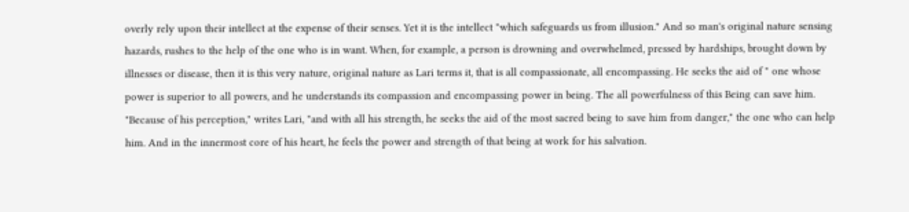overly rely upon their intellect at the expense of their senses. Yet it is the intellect "which safeguards us from illusion." And so man's original nature sensing hazards, rushes to the help of the one who is in want. When, for example, a person is drowning and overwhelmed, pressed by hardships, brought down by illnesses or disease, then it is this very nature, original nature as Lari terms it, that is all compassionate, all encompassing. He seeks the aid of " one whose power is superior to all powers, and he understands its compassion and encompassing power in being. The all powerfulness of this Being can save him. "Because of his perception," writes Lari, "and with all his strength, he seeks the aid of the most sacred being to save him from danger," the one who can help him. And in the innermost core of his heart, he feels the power and strength of that being at work for his salvation.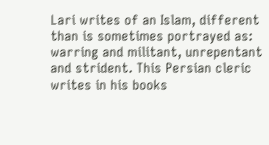Lari writes of an Islam, different than is sometimes portrayed as: warring and militant, unrepentant and strident. This Persian cleric writes in his books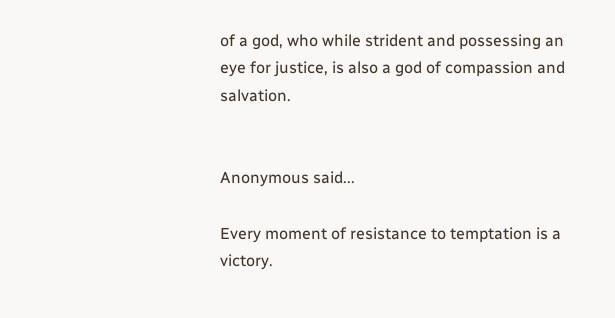of a god, who while strident and possessing an eye for justice, is also a god of compassion and salvation.


Anonymous said...

Every moment of resistance to temptation is a victory.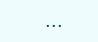...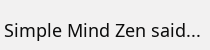Simple Mind Zen said...